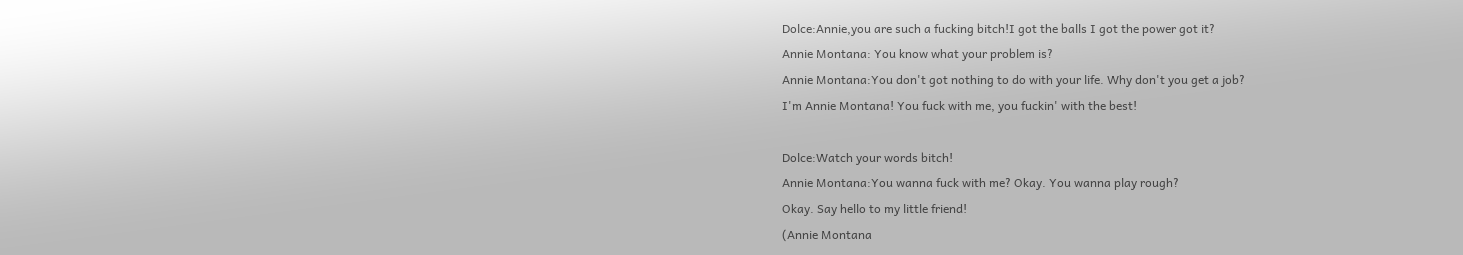Dolce:Annie,you are such a fucking bitch!I got the balls I got the power got it?
Annie Montana: You know what your problem is?
Annie Montana:You don't got nothing to do with your life. Why don't you get a job?
I'm Annie Montana! You fuck with me, you fuckin' with the best!

Dolce:Watch your words bitch!
Annie Montana:You wanna fuck with me? Okay. You wanna play rough?
Okay. Say hello to my little friend!
(Annie Montana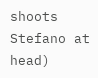shoots Stefano at head)